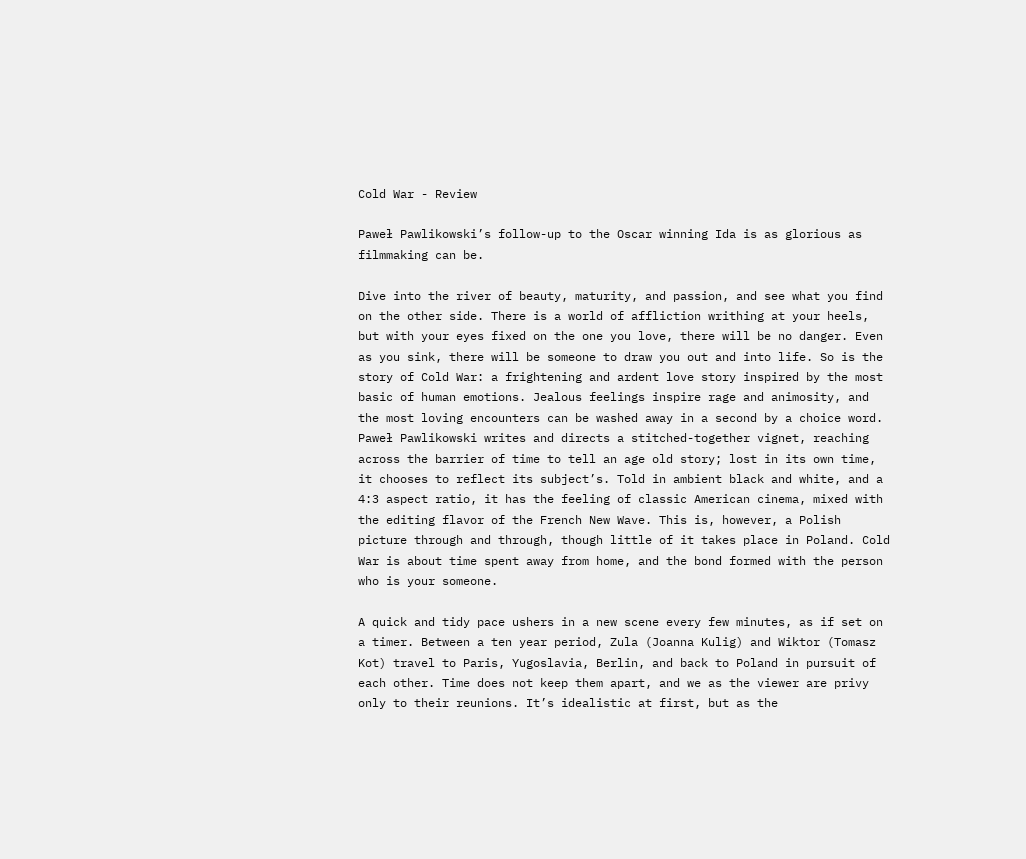Cold War - Review

Paweł Pawlikowski’s follow-up to the Oscar winning Ida is as glorious as filmmaking can be.

Dive into the river of beauty, maturity, and passion, and see what you find on the other side. There is a world of affliction writhing at your heels, but with your eyes fixed on the one you love, there will be no danger. Even as you sink, there will be someone to draw you out and into life. So is the story of Cold War: a frightening and ardent love story inspired by the most basic of human emotions. Jealous feelings inspire rage and animosity, and the most loving encounters can be washed away in a second by a choice word. Paweł Pawlikowski writes and directs a stitched-together vignet, reaching across the barrier of time to tell an age old story; lost in its own time, it chooses to reflect its subject’s. Told in ambient black and white, and a 4:3 aspect ratio, it has the feeling of classic American cinema, mixed with the editing flavor of the French New Wave. This is, however, a Polish picture through and through, though little of it takes place in Poland. Cold War is about time spent away from home, and the bond formed with the person who is your someone.

A quick and tidy pace ushers in a new scene every few minutes, as if set on a timer. Between a ten year period, Zula (Joanna Kulig) and Wiktor (Tomasz Kot) travel to Paris, Yugoslavia, Berlin, and back to Poland in pursuit of each other. Time does not keep them apart, and we as the viewer are privy only to their reunions. It’s idealistic at first, but as the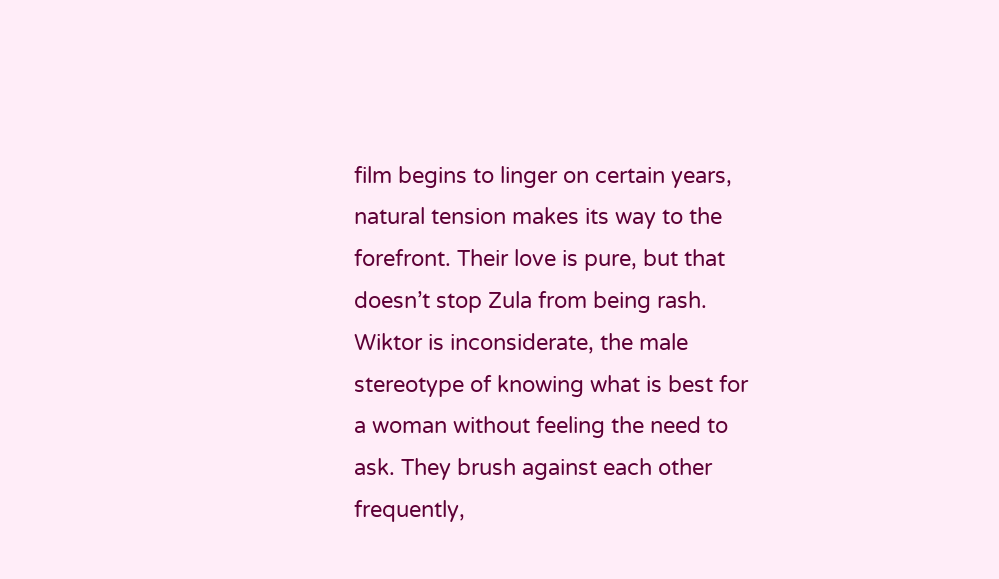film begins to linger on certain years, natural tension makes its way to the forefront. Their love is pure, but that doesn’t stop Zula from being rash. Wiktor is inconsiderate, the male stereotype of knowing what is best for a woman without feeling the need to ask. They brush against each other frequently,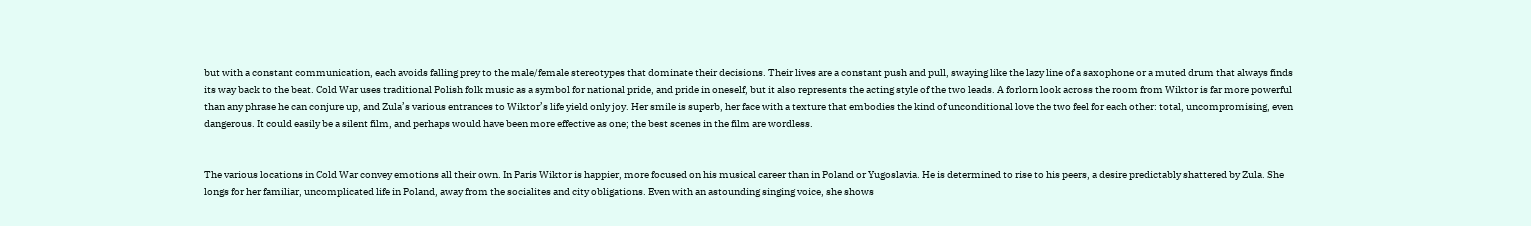but with a constant communication, each avoids falling prey to the male/female stereotypes that dominate their decisions. Their lives are a constant push and pull, swaying like the lazy line of a saxophone or a muted drum that always finds its way back to the beat. Cold War uses traditional Polish folk music as a symbol for national pride, and pride in oneself, but it also represents the acting style of the two leads. A forlorn look across the room from Wiktor is far more powerful than any phrase he can conjure up, and Zula’s various entrances to Wiktor’s life yield only joy. Her smile is superb, her face with a texture that embodies the kind of unconditional love the two feel for each other: total, uncompromising, even dangerous. It could easily be a silent film, and perhaps would have been more effective as one; the best scenes in the film are wordless.


The various locations in Cold War convey emotions all their own. In Paris Wiktor is happier, more focused on his musical career than in Poland or Yugoslavia. He is determined to rise to his peers, a desire predictably shattered by Zula. She longs for her familiar, uncomplicated life in Poland, away from the socialites and city obligations. Even with an astounding singing voice, she shows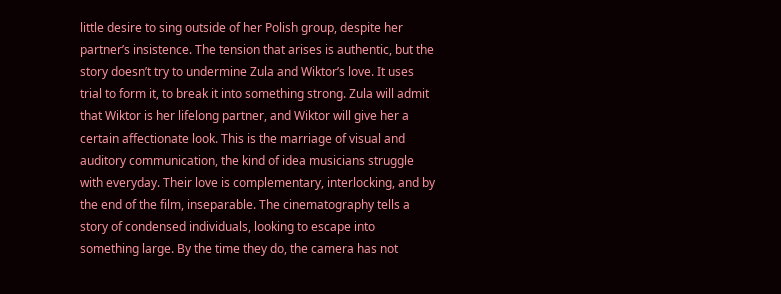little desire to sing outside of her Polish group, despite her partner’s insistence. The tension that arises is authentic, but the story doesn’t try to undermine Zula and Wiktor’s love. It uses trial to form it, to break it into something strong. Zula will admit that Wiktor is her lifelong partner, and Wiktor will give her a certain affectionate look. This is the marriage of visual and auditory communication, the kind of idea musicians struggle with everyday. Their love is complementary, interlocking, and by the end of the film, inseparable. The cinematography tells a story of condensed individuals, looking to escape into something large. By the time they do, the camera has not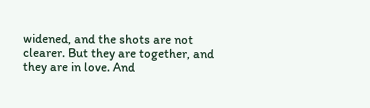widened, and the shots are not clearer. But they are together, and they are in love. And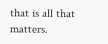that is all that matters.